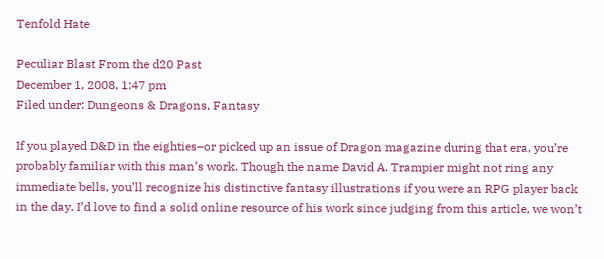Tenfold Hate

Peculiar Blast From the d20 Past
December 1, 2008, 1:47 pm
Filed under: Dungeons & Dragons, Fantasy

If you played D&D in the eighties–or picked up an issue of Dragon magazine during that era, you’re probably familiar with this man’s work. Though the name David A. Trampier might not ring any immediate bells, you’ll recognize his distinctive fantasy illustrations if you were an RPG player back in the day. I’d love to find a solid online resource of his work since judging from this article, we won’t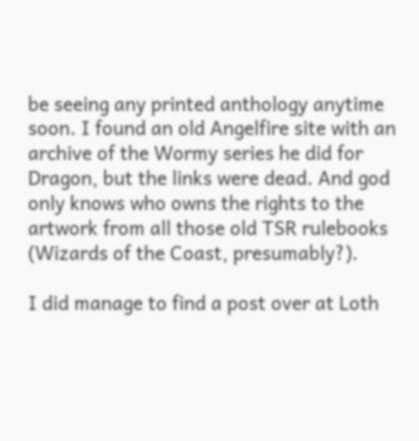be seeing any printed anthology anytime soon. I found an old Angelfire site with an archive of the Wormy series he did for Dragon, but the links were dead. And god only knows who owns the rights to the artwork from all those old TSR rulebooks (Wizards of the Coast, presumably?).

I did manage to find a post over at Loth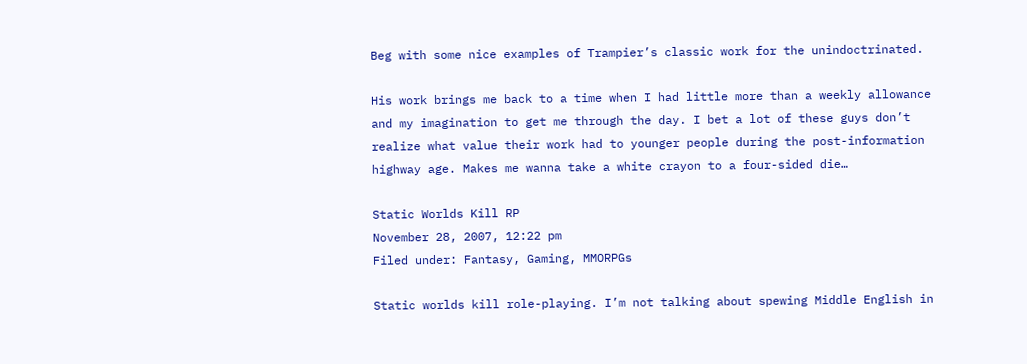Beg with some nice examples of Trampier’s classic work for the unindoctrinated.

His work brings me back to a time when I had little more than a weekly allowance and my imagination to get me through the day. I bet a lot of these guys don’t realize what value their work had to younger people during the post-information highway age. Makes me wanna take a white crayon to a four-sided die…

Static Worlds Kill RP
November 28, 2007, 12:22 pm
Filed under: Fantasy, Gaming, MMORPGs

Static worlds kill role-playing. I’m not talking about spewing Middle English in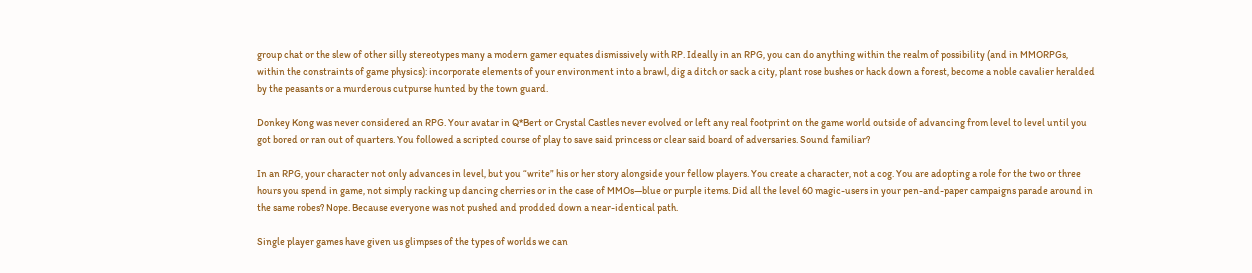group chat or the slew of other silly stereotypes many a modern gamer equates dismissively with RP. Ideally in an RPG, you can do anything within the realm of possibility (and in MMORPGs, within the constraints of game physics): incorporate elements of your environment into a brawl, dig a ditch or sack a city, plant rose bushes or hack down a forest, become a noble cavalier heralded by the peasants or a murderous cutpurse hunted by the town guard.

Donkey Kong was never considered an RPG. Your avatar in Q*Bert or Crystal Castles never evolved or left any real footprint on the game world outside of advancing from level to level until you got bored or ran out of quarters. You followed a scripted course of play to save said princess or clear said board of adversaries. Sound familiar?

In an RPG, your character not only advances in level, but you “write” his or her story alongside your fellow players. You create a character, not a cog. You are adopting a role for the two or three hours you spend in game, not simply racking up dancing cherries or in the case of MMOs—blue or purple items. Did all the level 60 magic-users in your pen-and-paper campaigns parade around in the same robes? Nope. Because everyone was not pushed and prodded down a near-identical path.

Single player games have given us glimpses of the types of worlds we can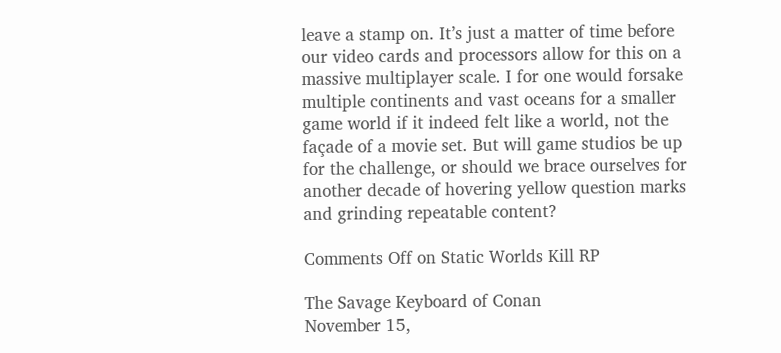leave a stamp on. It’s just a matter of time before our video cards and processors allow for this on a massive multiplayer scale. I for one would forsake multiple continents and vast oceans for a smaller game world if it indeed felt like a world, not the façade of a movie set. But will game studios be up for the challenge, or should we brace ourselves for another decade of hovering yellow question marks and grinding repeatable content?

Comments Off on Static Worlds Kill RP

The Savage Keyboard of Conan
November 15,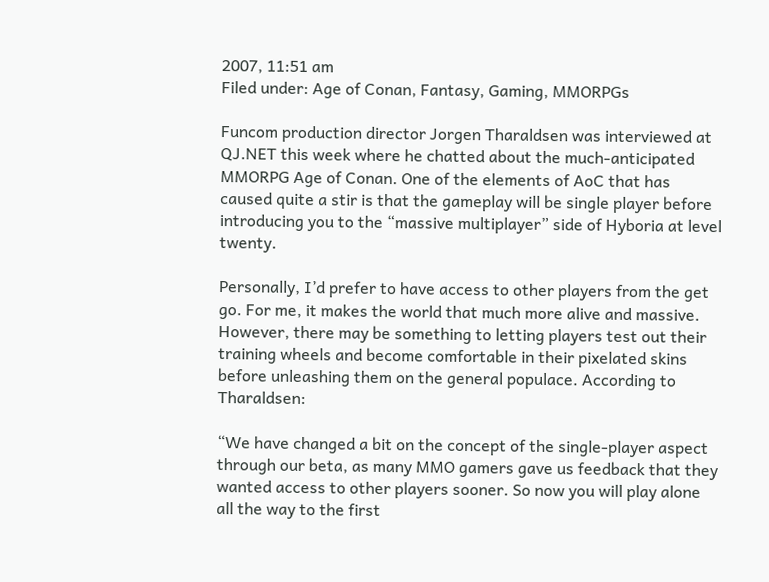2007, 11:51 am
Filed under: Age of Conan, Fantasy, Gaming, MMORPGs

Funcom production director Jorgen Tharaldsen was interviewed at QJ.NET this week where he chatted about the much-anticipated MMORPG Age of Conan. One of the elements of AoC that has caused quite a stir is that the gameplay will be single player before introducing you to the “massive multiplayer” side of Hyboria at level twenty.

Personally, I’d prefer to have access to other players from the get go. For me, it makes the world that much more alive and massive. However, there may be something to letting players test out their training wheels and become comfortable in their pixelated skins before unleashing them on the general populace. According to Tharaldsen:

“We have changed a bit on the concept of the single-player aspect through our beta, as many MMO gamers gave us feedback that they wanted access to other players sooner. So now you will play alone all the way to the first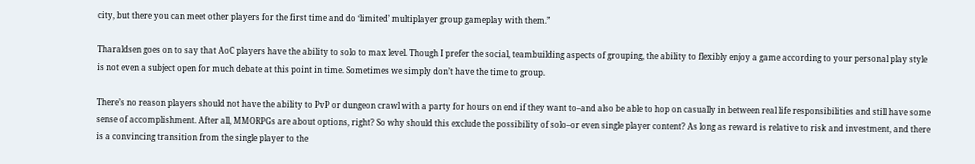city, but there you can meet other players for the first time and do ‘limited’ multiplayer group gameplay with them.”

Tharaldsen goes on to say that AoC players have the ability to solo to max level. Though I prefer the social, teambuilding aspects of grouping, the ability to flexibly enjoy a game according to your personal play style is not even a subject open for much debate at this point in time. Sometimes we simply don’t have the time to group.

There’s no reason players should not have the ability to PvP or dungeon crawl with a party for hours on end if they want to–and also be able to hop on casually in between real life responsibilities and still have some sense of accomplishment. After all, MMORPGs are about options, right? So why should this exclude the possibility of solo–or even single player content? As long as reward is relative to risk and investment, and there is a convincing transition from the single player to the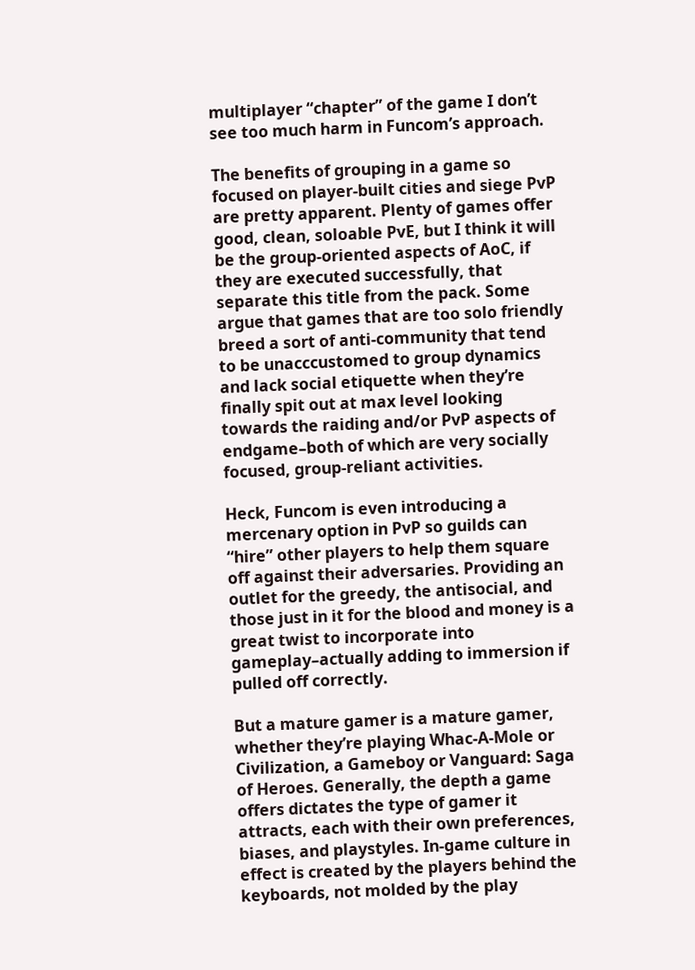multiplayer “chapter” of the game I don’t see too much harm in Funcom’s approach.

The benefits of grouping in a game so focused on player-built cities and siege PvP are pretty apparent. Plenty of games offer good, clean, soloable PvE, but I think it will be the group-oriented aspects of AoC, if they are executed successfully, that separate this title from the pack. Some argue that games that are too solo friendly breed a sort of anti-community that tend to be unacccustomed to group dynamics and lack social etiquette when they’re finally spit out at max level looking towards the raiding and/or PvP aspects of endgame–both of which are very socially focused, group-reliant activities.

Heck, Funcom is even introducing a mercenary option in PvP so guilds can “hire” other players to help them square off against their adversaries. Providing an outlet for the greedy, the antisocial, and those just in it for the blood and money is a great twist to incorporate into gameplay–actually adding to immersion if pulled off correctly.

But a mature gamer is a mature gamer, whether they’re playing Whac-A-Mole or Civilization, a Gameboy or Vanguard: Saga of Heroes. Generally, the depth a game offers dictates the type of gamer it attracts, each with their own preferences, biases, and playstyles. In-game culture in effect is created by the players behind the keyboards, not molded by the play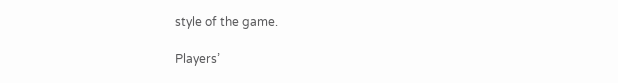style of the game.

Players’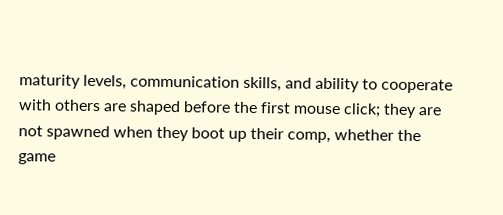maturity levels, communication skills, and ability to cooperate with others are shaped before the first mouse click; they are not spawned when they boot up their comp, whether the game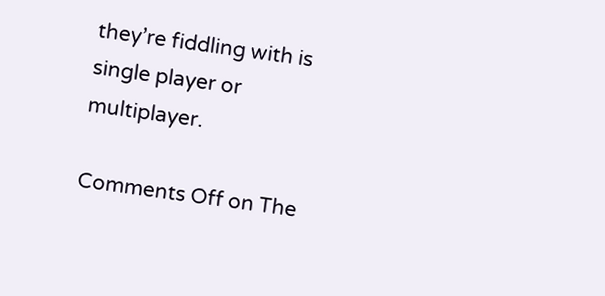they’re fiddling with is single player or multiplayer.

Comments Off on The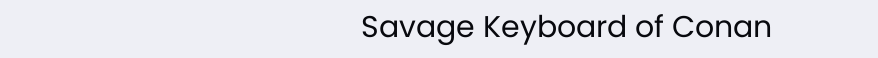Savage Keyboard of Conan